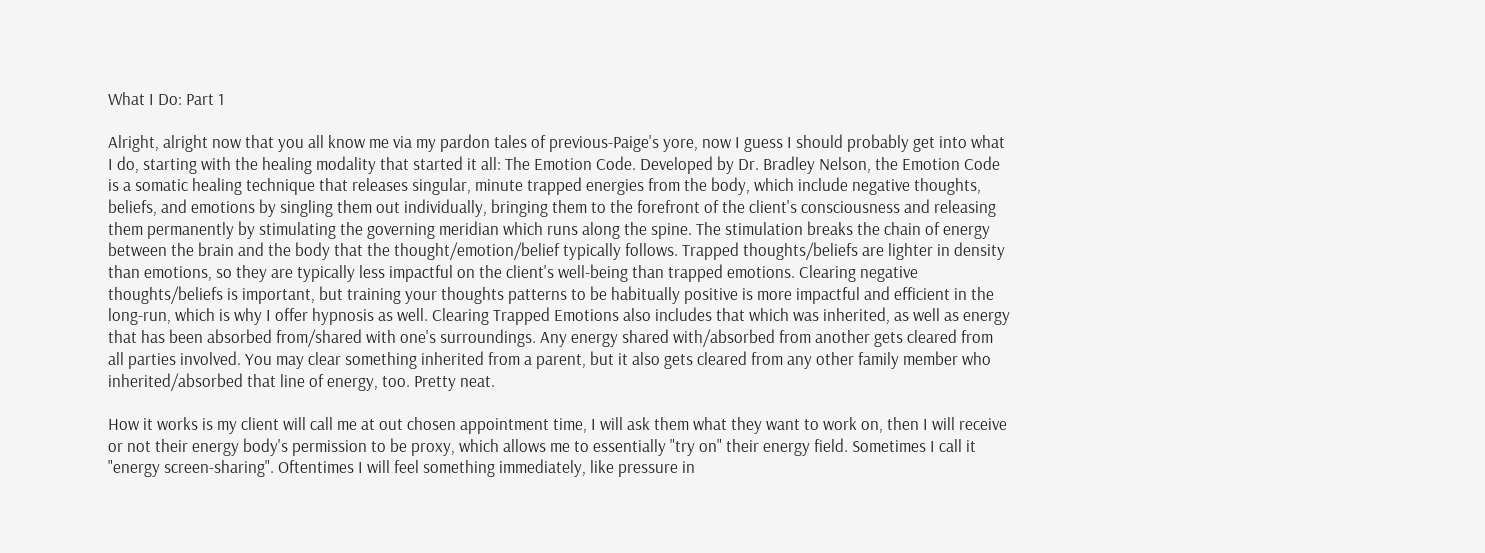What I Do: Part 1

Alright, alright now that you all know me via my pardon tales of previous-Paige's yore, now I guess I should probably get into what I do, starting with the healing modality that started it all: The Emotion Code. Developed by Dr. Bradley Nelson, the Emotion Code is a somatic healing technique that releases singular, minute trapped energies from the body, which include negative thoughts, beliefs, and emotions by singling them out individually, bringing them to the forefront of the client's consciousness and releasing them permanently by stimulating the governing meridian which runs along the spine. The stimulation breaks the chain of energy between the brain and the body that the thought/emotion/belief typically follows. Trapped thoughts/beliefs are lighter in density than emotions, so they are typically less impactful on the client's well-being than trapped emotions. Clearing negative thoughts/beliefs is important, but training your thoughts patterns to be habitually positive is more impactful and efficient in the long-run, which is why I offer hypnosis as well. Clearing Trapped Emotions also includes that which was inherited, as well as energy that has been absorbed from/shared with one's surroundings. Any energy shared with/absorbed from another gets cleared from all parties involved. You may clear something inherited from a parent, but it also gets cleared from any other family member who inherited/absorbed that line of energy, too. Pretty neat.

How it works is my client will call me at out chosen appointment time, I will ask them what they want to work on, then I will receive or not their energy body's permission to be proxy, which allows me to essentially "try on" their energy field. Sometimes I call it "energy screen-sharing". Oftentimes I will feel something immediately, like pressure in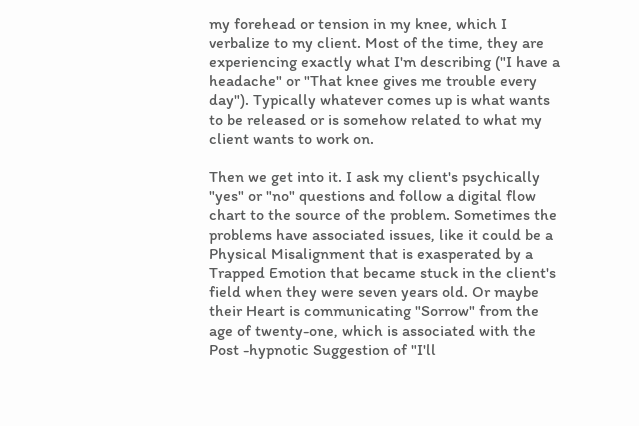my forehead or tension in my knee, which I verbalize to my client. Most of the time, they are experiencing exactly what I'm describing ("I have a headache" or "That knee gives me trouble every day"). Typically whatever comes up is what wants to be released or is somehow related to what my client wants to work on.

Then we get into it. I ask my client's psychically "yes" or "no" questions and follow a digital flow chart to the source of the problem. Sometimes the problems have associated issues, like it could be a Physical Misalignment that is exasperated by a Trapped Emotion that became stuck in the client's field when they were seven years old. Or maybe their Heart is communicating "Sorrow" from the age of twenty-one, which is associated with the Post -hypnotic Suggestion of "I'll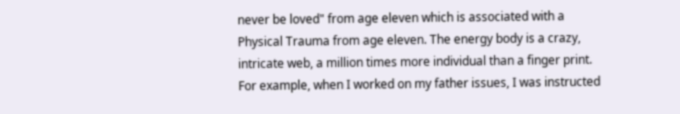never be loved" from age eleven which is associated with a Physical Trauma from age eleven. The energy body is a crazy, intricate web, a million times more individual than a finger print. For example, when I worked on my father issues, I was instructed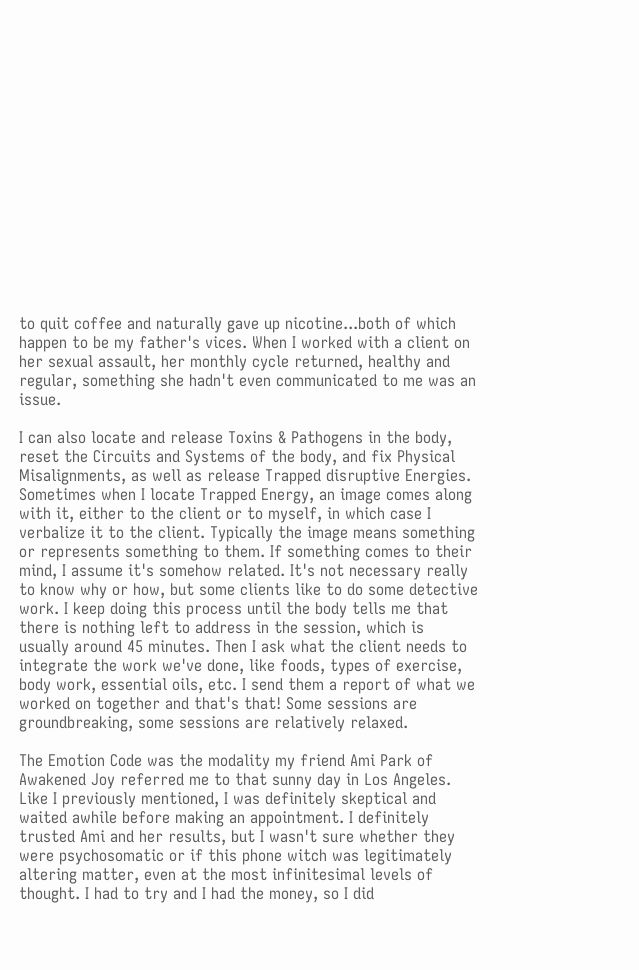to quit coffee and naturally gave up nicotine...both of which happen to be my father's vices. When I worked with a client on her sexual assault, her monthly cycle returned, healthy and regular, something she hadn't even communicated to me was an issue.

I can also locate and release Toxins & Pathogens in the body, reset the Circuits and Systems of the body, and fix Physical Misalignments, as well as release Trapped disruptive Energies. Sometimes when I locate Trapped Energy, an image comes along with it, either to the client or to myself, in which case I verbalize it to the client. Typically the image means something or represents something to them. If something comes to their mind, I assume it's somehow related. It's not necessary really to know why or how, but some clients like to do some detective work. I keep doing this process until the body tells me that there is nothing left to address in the session, which is usually around 45 minutes. Then I ask what the client needs to integrate the work we've done, like foods, types of exercise, body work, essential oils, etc. I send them a report of what we worked on together and that's that! Some sessions are groundbreaking, some sessions are relatively relaxed.

The Emotion Code was the modality my friend Ami Park of Awakened Joy referred me to that sunny day in Los Angeles. Like I previously mentioned, I was definitely skeptical and waited awhile before making an appointment. I definitely trusted Ami and her results, but I wasn't sure whether they were psychosomatic or if this phone witch was legitimately altering matter, even at the most infinitesimal levels of thought. I had to try and I had the money, so I did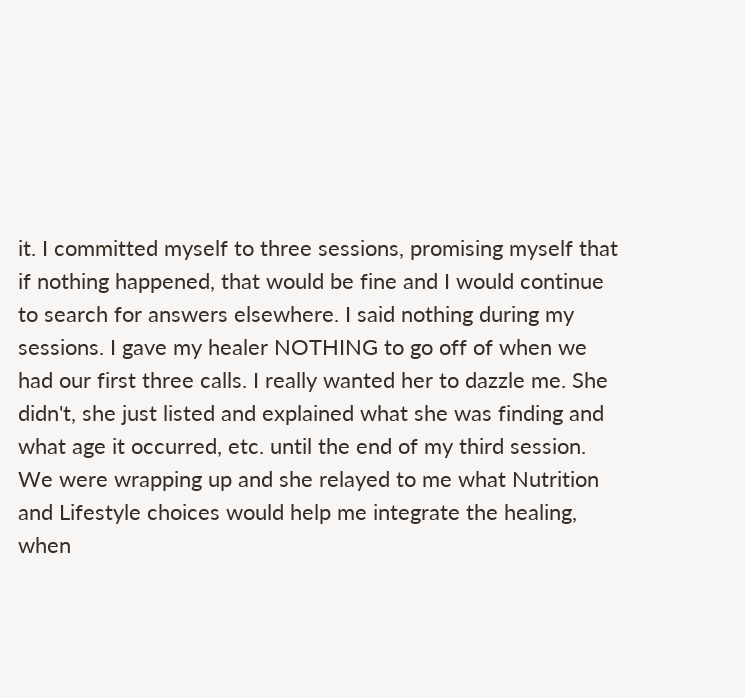it. I committed myself to three sessions, promising myself that if nothing happened, that would be fine and I would continue to search for answers elsewhere. I said nothing during my sessions. I gave my healer NOTHING to go off of when we had our first three calls. I really wanted her to dazzle me. She didn't, she just listed and explained what she was finding and what age it occurred, etc. until the end of my third session. We were wrapping up and she relayed to me what Nutrition and Lifestyle choices would help me integrate the healing, when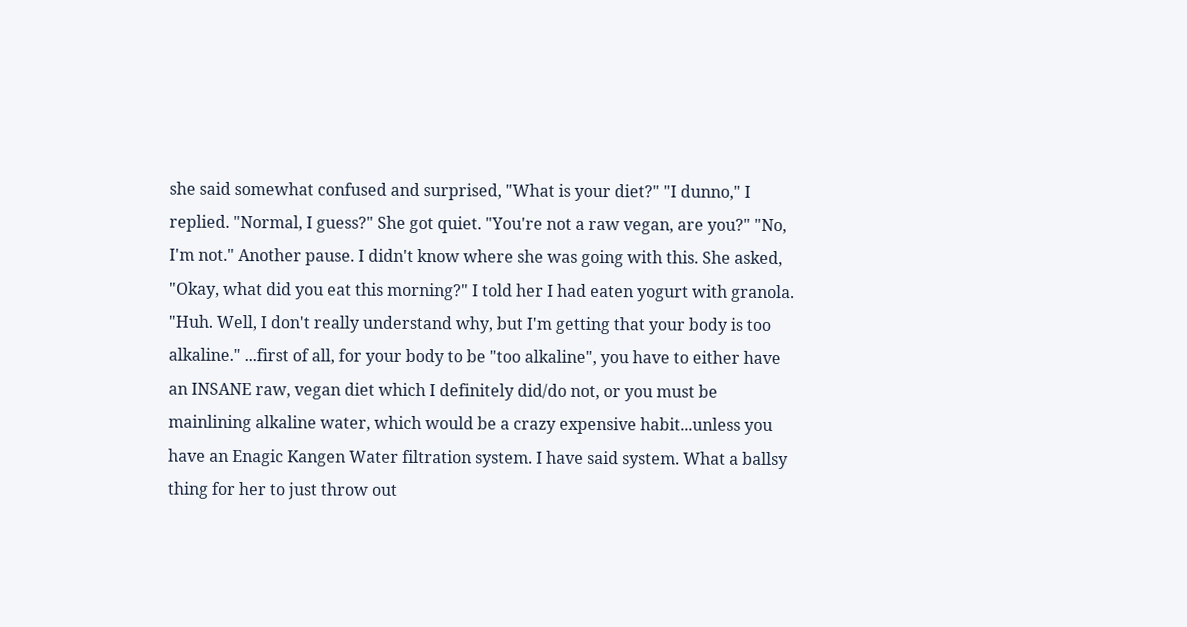she said somewhat confused and surprised, "What is your diet?" "I dunno," I replied. "Normal, I guess?" She got quiet. "You're not a raw vegan, are you?" "No, I'm not." Another pause. I didn't know where she was going with this. She asked, "Okay, what did you eat this morning?" I told her I had eaten yogurt with granola. "Huh. Well, I don't really understand why, but I'm getting that your body is too alkaline." ...first of all, for your body to be "too alkaline", you have to either have an INSANE raw, vegan diet which I definitely did/do not, or you must be mainlining alkaline water, which would be a crazy expensive habit...unless you have an Enagic Kangen Water filtration system. I have said system. What a ballsy thing for her to just throw out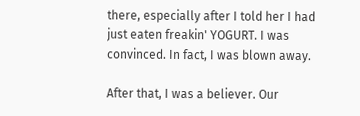there, especially after I told her I had just eaten freakin' YOGURT. I was convinced. In fact, I was blown away.

After that, I was a believer. Our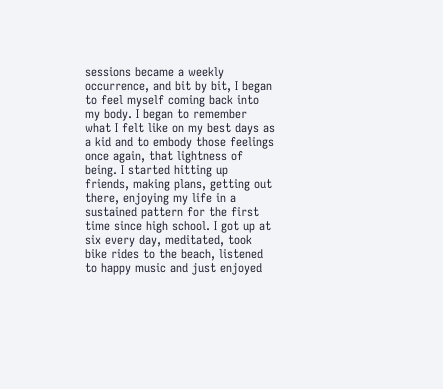sessions became a weekly occurrence, and bit by bit, I began to feel myself coming back into my body. I began to remember what I felt like on my best days as a kid and to embody those feelings once again, that lightness of being. I started hitting up friends, making plans, getting out there, enjoying my life in a sustained pattern for the first time since high school. I got up at six every day, meditated, took bike rides to the beach, listened to happy music and just enjoyed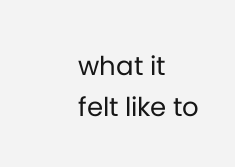what it felt like to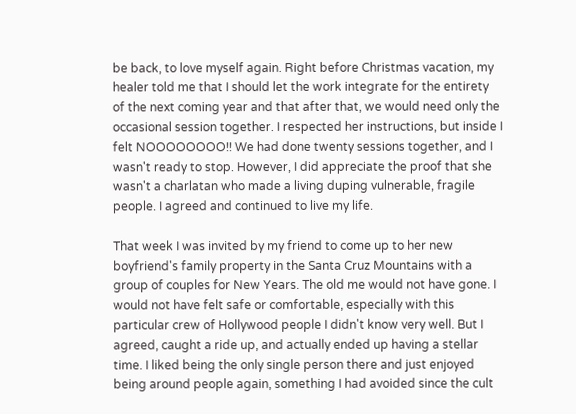be back, to love myself again. Right before Christmas vacation, my healer told me that I should let the work integrate for the entirety of the next coming year and that after that, we would need only the occasional session together. I respected her instructions, but inside I felt NOOOOOOOO!! We had done twenty sessions together, and I wasn't ready to stop. However, I did appreciate the proof that she wasn't a charlatan who made a living duping vulnerable, fragile people. I agreed and continued to live my life.

That week I was invited by my friend to come up to her new boyfriend's family property in the Santa Cruz Mountains with a group of couples for New Years. The old me would not have gone. I would not have felt safe or comfortable, especially with this particular crew of Hollywood people I didn't know very well. But I agreed, caught a ride up, and actually ended up having a stellar time. I liked being the only single person there and just enjoyed being around people again, something I had avoided since the cult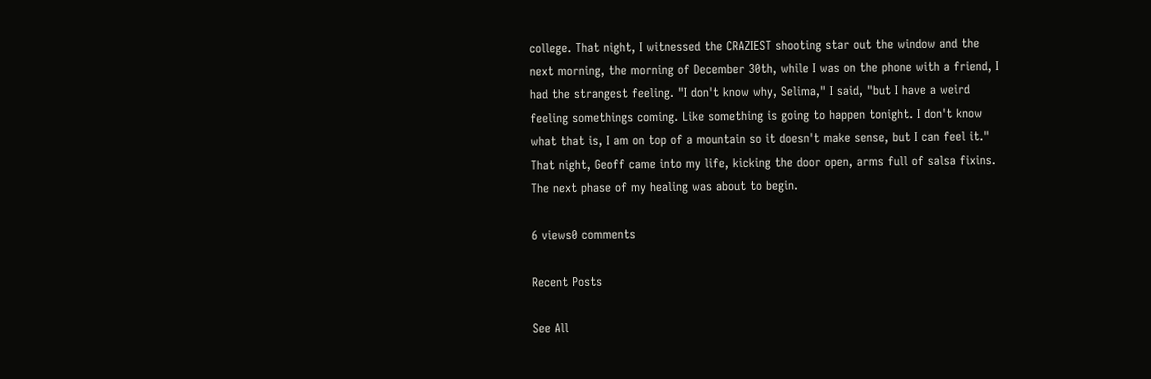college. That night, I witnessed the CRAZIEST shooting star out the window and the next morning, the morning of December 30th, while I was on the phone with a friend, I had the strangest feeling. "I don't know why, Selima," I said, "but I have a weird feeling somethings coming. Like something is going to happen tonight. I don't know what that is, I am on top of a mountain so it doesn't make sense, but I can feel it." That night, Geoff came into my life, kicking the door open, arms full of salsa fixins. The next phase of my healing was about to begin.

6 views0 comments

Recent Posts

See All